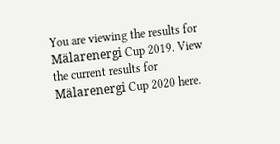You are viewing the results for Mälarenergi Cup 2019. View the current results for Mälarenergi Cup 2020 here.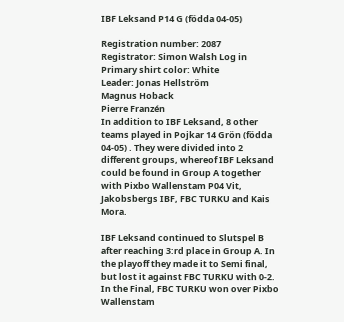IBF Leksand P14 G (födda 04-05)

Registration number: 2087
Registrator: Simon Walsh Log in
Primary shirt color: White
Leader: Jonas Hellström
Magnus Hoback
Pierre Franzén
In addition to IBF Leksand, 8 other teams played in Pojkar 14 Grön (födda 04-05) . They were divided into 2 different groups, whereof IBF Leksand could be found in Group A together with Pixbo Wallenstam P04 Vit, Jakobsbergs IBF, FBC TURKU and Kais Mora.

IBF Leksand continued to Slutspel B after reaching 3:rd place in Group A. In the playoff they made it to Semi final, but lost it against FBC TURKU with 0-2. In the Final, FBC TURKU won over Pixbo Wallenstam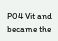P04 Vit and became the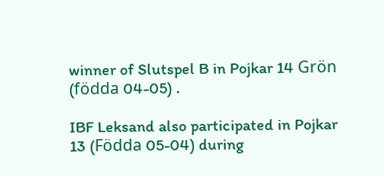winner of Slutspel B in Pojkar 14 Grön (födda 04-05) .

IBF Leksand also participated in Pojkar 13 (Födda 05-04) during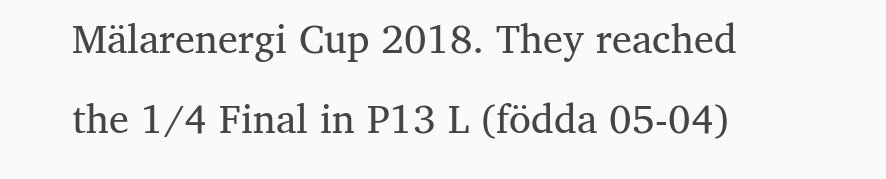Mälarenergi Cup 2018. They reached the 1/4 Final in P13 L (födda 05-04)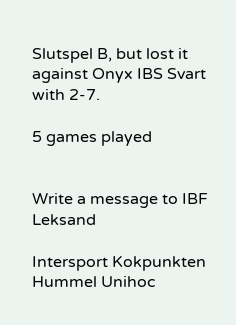Slutspel B, but lost it against Onyx IBS Svart with 2-7.

5 games played


Write a message to IBF Leksand

Intersport Kokpunkten Hummel Unihoc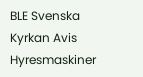BLE Svenska Kyrkan Avis Hyresmaskiner